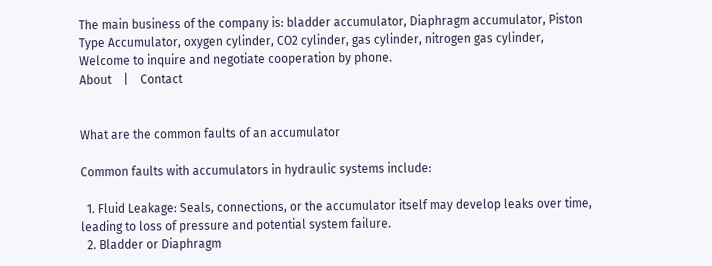The main business of the company is: bladder accumulator, Diaphragm accumulator, Piston Type Accumulator, oxygen cylinder, CO2 cylinder, gas cylinder, nitrogen gas cylinder, Welcome to inquire and negotiate cooperation by phone.
About    |    Contact


What are the common faults of an accumulator

Common faults with accumulators in hydraulic systems include:

  1. Fluid Leakage: Seals, connections, or the accumulator itself may develop leaks over time, leading to loss of pressure and potential system failure.
  2. Bladder or Diaphragm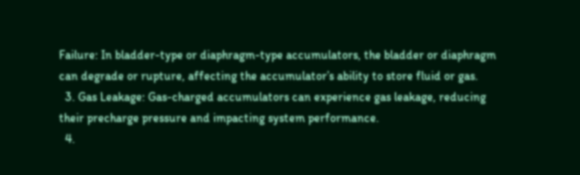Failure: In bladder-type or diaphragm-type accumulators, the bladder or diaphragm can degrade or rupture, affecting the accumulator’s ability to store fluid or gas.
  3. Gas Leakage: Gas-charged accumulators can experience gas leakage, reducing their precharge pressure and impacting system performance.
  4.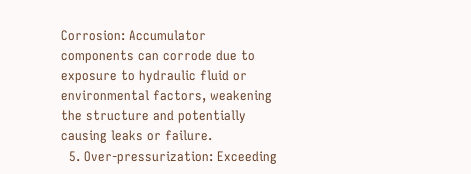Corrosion: Accumulator components can corrode due to exposure to hydraulic fluid or environmental factors, weakening the structure and potentially causing leaks or failure.
  5. Over-pressurization: Exceeding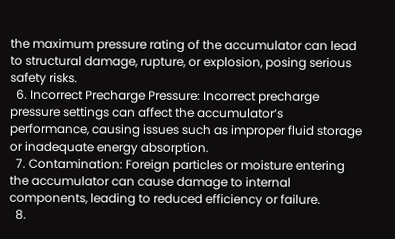the maximum pressure rating of the accumulator can lead to structural damage, rupture, or explosion, posing serious safety risks.
  6. Incorrect Precharge Pressure: Incorrect precharge pressure settings can affect the accumulator‘s performance, causing issues such as improper fluid storage or inadequate energy absorption.
  7. Contamination: Foreign particles or moisture entering the accumulator can cause damage to internal components, leading to reduced efficiency or failure.
  8.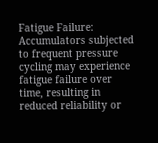Fatigue Failure: Accumulators subjected to frequent pressure cycling may experience fatigue failure over time, resulting in reduced reliability or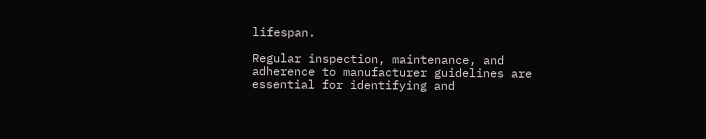lifespan.

Regular inspection, maintenance, and adherence to manufacturer guidelines are essential for identifying and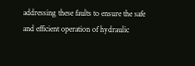addressing these faults to ensure the safe and efficient operation of hydraulic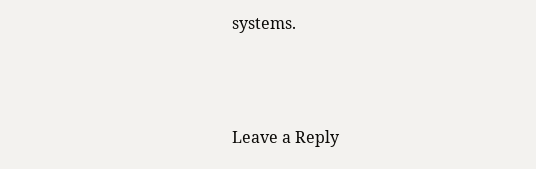systems.



Leave a Reply